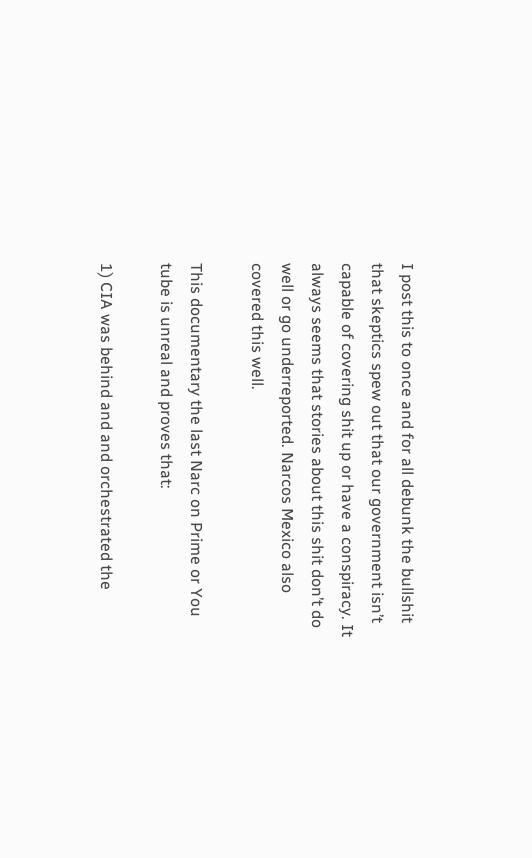I post this to once and for all debunk the bullshit that skeptics spew out that our government isn’t capable of covering shit up or have a conspiracy. It always seems that stories about this shit don’t do well or go underreported. Narcos Mexico also covered this well.

This documentary the last Narc on Prime or You tube is unreal and proves that:

1) CIA was behind and and orchestrated the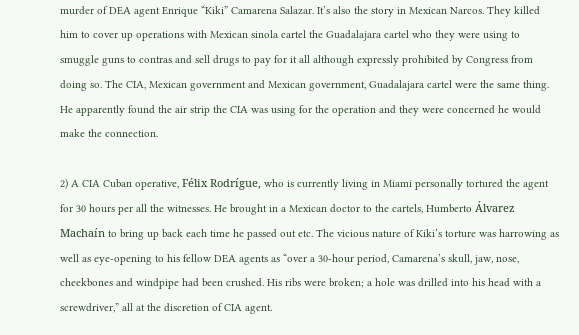murder of DEA agent Enrique “Kiki” Camarena Salazar. It’s also the story in Mexican Narcos. They killed him to cover up operations with Mexican sinola cartel the Guadalajara cartel who they were using to smuggle guns to contras and sell drugs to pay for it all although expressly prohibited by Congress from doing so. The CIA, Mexican government and Mexican government, Guadalajara cartel were the same thing. He apparently found the air strip the CIA was using for the operation and they were concerned he would make the connection.

2) A CIA Cuban operative, Félix Rodrígue, who is currently living in Miami personally tortured the agent for 30 hours per all the witnesses. He brought in a Mexican doctor to the cartels, Humberto Álvarez Machaín to bring up back each time he passed out etc. The vicious nature of Kiki’s torture was harrowing as well as eye-opening to his fellow DEA agents as “over a 30-hour period, Camarena’s skull, jaw, nose, cheekbones and windpipe had been crushed. His ribs were broken; a hole was drilled into his head with a screwdriver,” all at the discretion of CIA agent.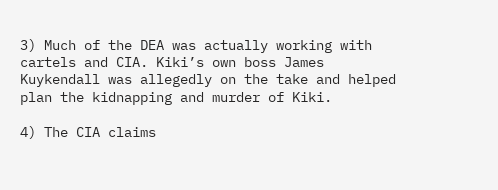3) Much of the DEA was actually working with cartels and CIA. Kiki’s own boss James Kuykendall was allegedly on the take and helped plan the kidnapping and murder of Kiki.

4) The CIA claims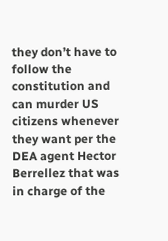they don’t have to follow the constitution and can murder US citizens whenever they want per the DEA agent Hector Berrellez that was in charge of the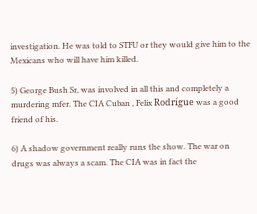investigation. He was told to STFU or they would give him to the Mexicans who will have him killed.

5) George Bush Sr, was involved in all this and completely a murdering mfer. The CIA Cuban , Felix Rodrígue was a good friend of his.

6) A shadow government really runs the show. The war on drugs was always a scam. The CIA was in fact the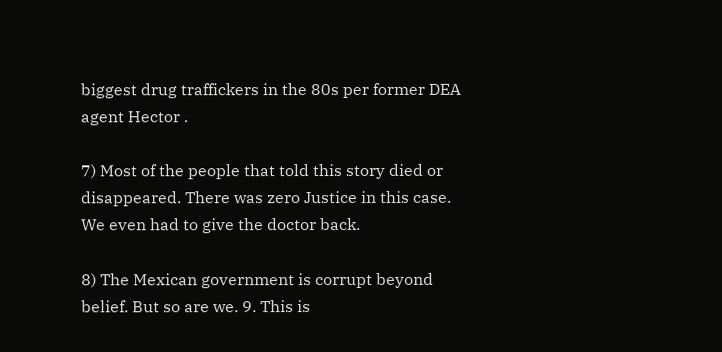biggest drug traffickers in the 80s per former DEA agent Hector .

7) Most of the people that told this story died or disappeared. There was zero Justice in this case. We even had to give the doctor back.

8) The Mexican government is corrupt beyond belief. But so are we. 9. This is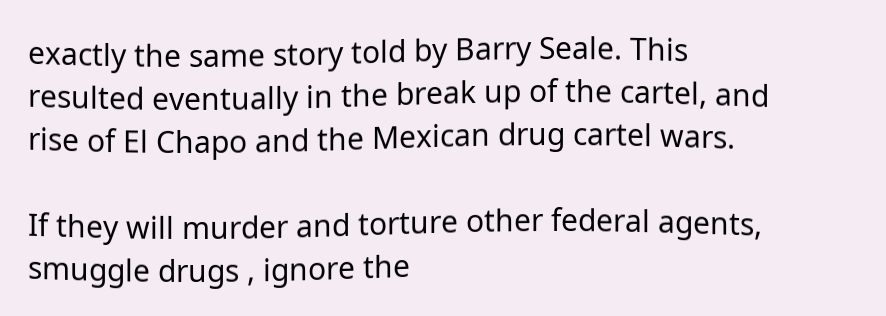exactly the same story told by Barry Seale. This resulted eventually in the break up of the cartel, and rise of El Chapo and the Mexican drug cartel wars.

If they will murder and torture other federal agents, smuggle drugs , ignore the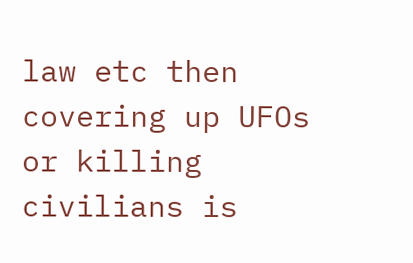law etc then covering up UFOs or killing civilians is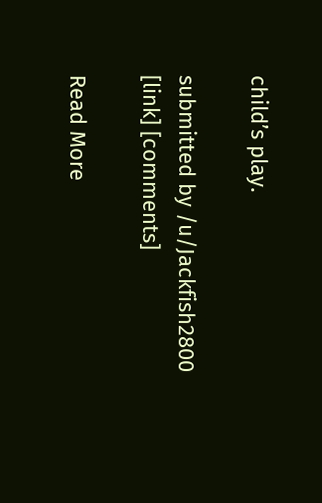child’s play.

submitted by /u/Jackfish2800
[link] [comments]

Read More